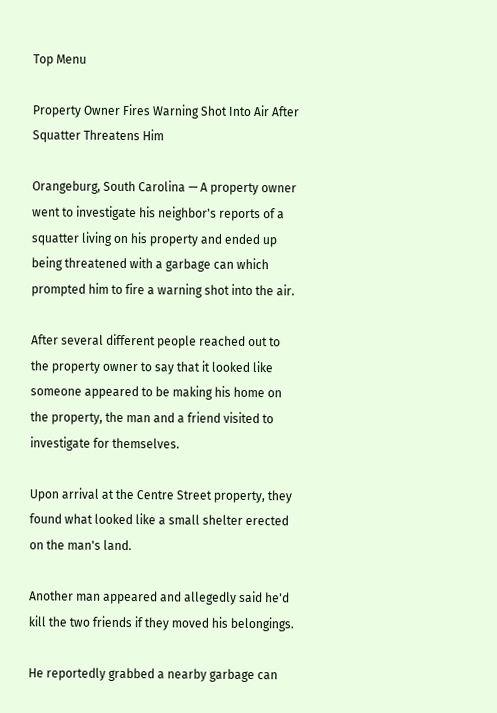Top Menu

Property Owner Fires Warning Shot Into Air After Squatter Threatens Him

Orangeburg, South Carolina — A property owner went to investigate his neighbor's reports of a squatter living on his property and ended up being threatened with a garbage can which prompted him to fire a warning shot into the air.

After several different people reached out to the property owner to say that it looked like someone appeared to be making his home on the property, the man and a friend visited to investigate for themselves.

Upon arrival at the Centre Street property, they found what looked like a small shelter erected on the man's land.

Another man appeared and allegedly said he'd kill the two friends if they moved his belongings.

He reportedly grabbed a nearby garbage can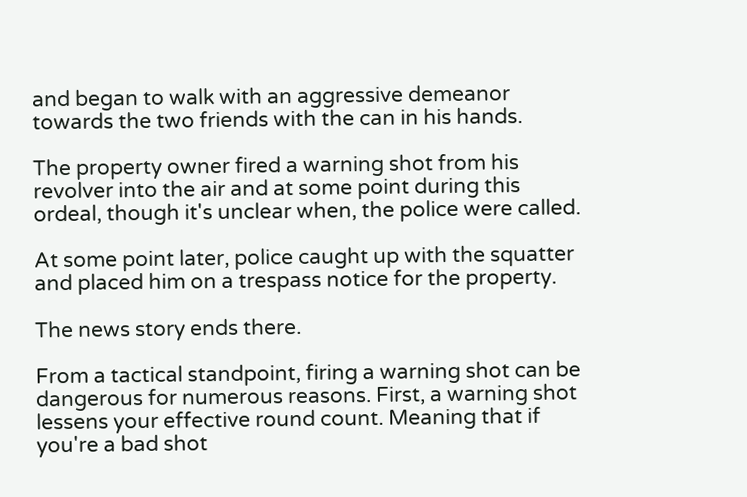and began to walk with an aggressive demeanor towards the two friends with the can in his hands.

The property owner fired a warning shot from his revolver into the air and at some point during this ordeal, though it's unclear when, the police were called.

At some point later, police caught up with the squatter and placed him on a trespass notice for the property.

The news story ends there.

From a tactical standpoint, firing a warning shot can be dangerous for numerous reasons. First, a warning shot lessens your effective round count. Meaning that if you're a bad shot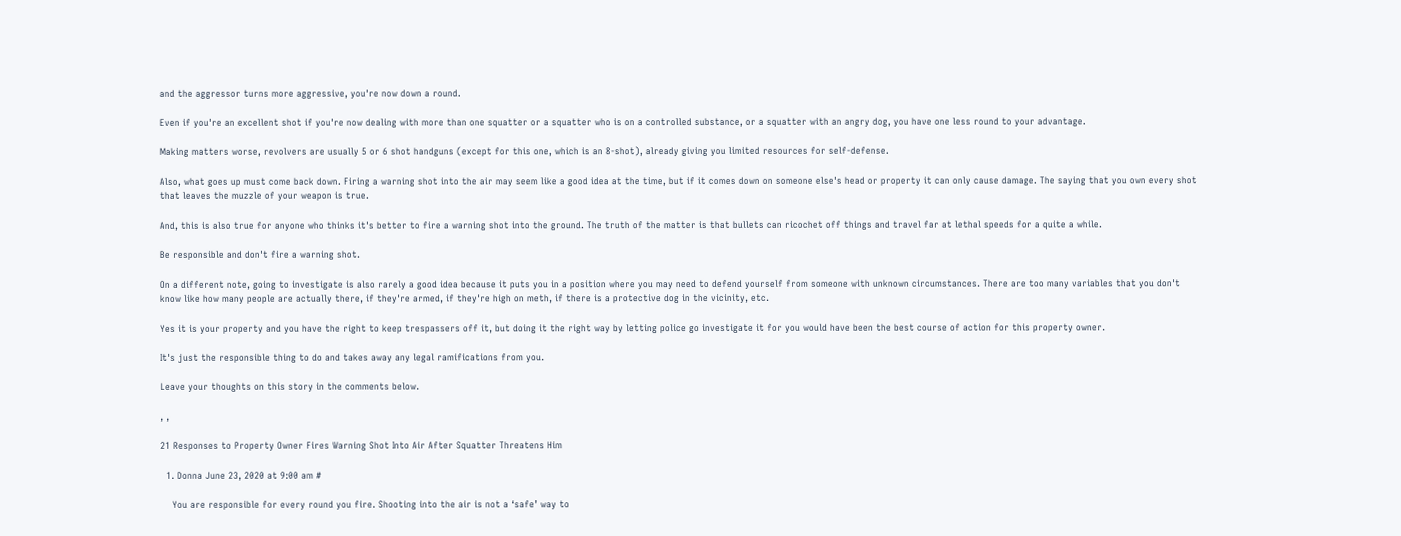and the aggressor turns more aggressive, you're now down a round.

Even if you're an excellent shot if you're now dealing with more than one squatter or a squatter who is on a controlled substance, or a squatter with an angry dog, you have one less round to your advantage.

Making matters worse, revolvers are usually 5 or 6 shot handguns (except for this one, which is an 8-shot), already giving you limited resources for self-defense.

Also, what goes up must come back down. Firing a warning shot into the air may seem like a good idea at the time, but if it comes down on someone else's head or property it can only cause damage. The saying that you own every shot that leaves the muzzle of your weapon is true.

And, this is also true for anyone who thinks it's better to fire a warning shot into the ground. The truth of the matter is that bullets can ricochet off things and travel far at lethal speeds for a quite a while.

Be responsible and don't fire a warning shot.

On a different note, going to investigate is also rarely a good idea because it puts you in a position where you may need to defend yourself from someone with unknown circumstances. There are too many variables that you don't know like how many people are actually there, if they're armed, if they're high on meth, if there is a protective dog in the vicinity, etc.

Yes it is your property and you have the right to keep trespassers off it, but doing it the right way by letting police go investigate it for you would have been the best course of action for this property owner.

It's just the responsible thing to do and takes away any legal ramifications from you.

Leave your thoughts on this story in the comments below.

, ,

21 Responses to Property Owner Fires Warning Shot Into Air After Squatter Threatens Him

  1. Donna June 23, 2020 at 9:00 am #

    You are responsible for every round you fire. Shooting into the air is not a ‘safe’ way to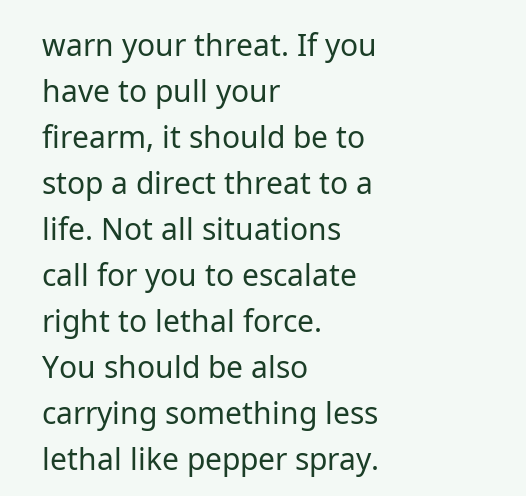warn your threat. If you have to pull your firearm, it should be to stop a direct threat to a life. Not all situations call for you to escalate right to lethal force. You should be also carrying something less lethal like pepper spray.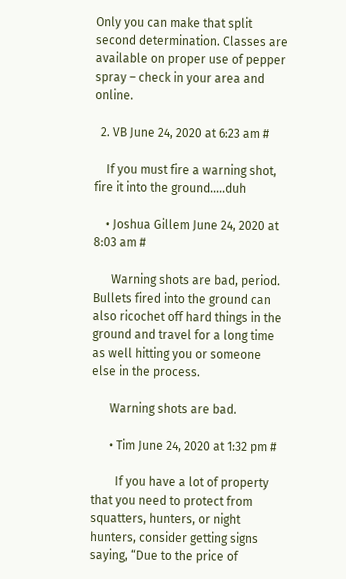Only you can make that split second determination. Classes are available on proper use of pepper spray – check in your area and online.

  2. VB June 24, 2020 at 6:23 am #

    If you must fire a warning shot, fire it into the ground…..duh

    • Joshua Gillem June 24, 2020 at 8:03 am #

      Warning shots are bad, period. Bullets fired into the ground can also ricochet off hard things in the ground and travel for a long time as well hitting you or someone else in the process.

      Warning shots are bad.

      • Tim June 24, 2020 at 1:32 pm #

        If you have a lot of property that you need to protect from squatters, hunters, or night hunters, consider getting signs saying, “Due to the price of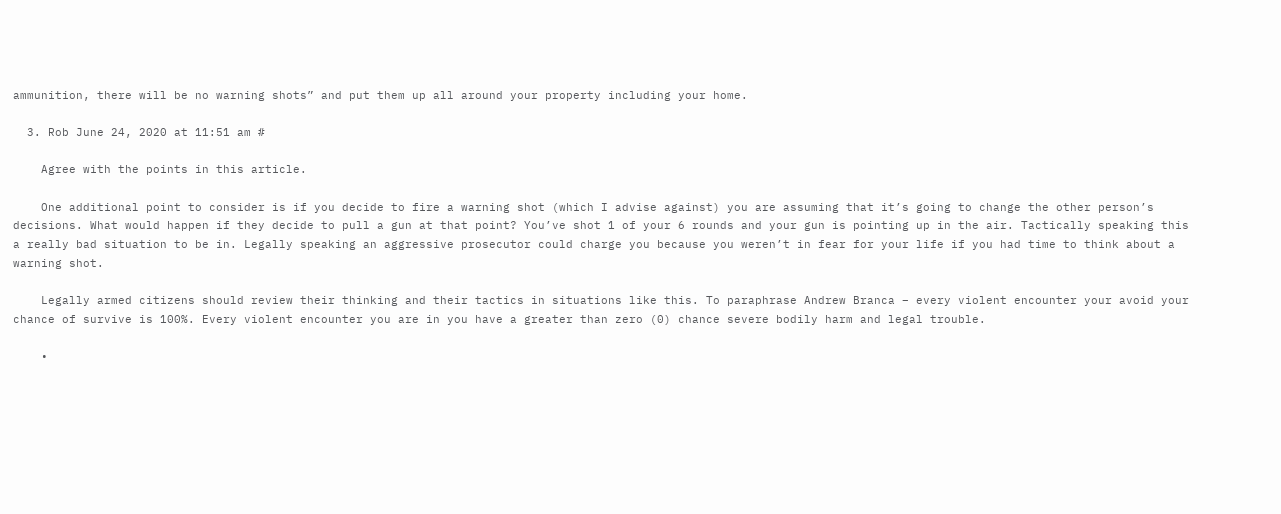ammunition, there will be no warning shots” and put them up all around your property including your home.

  3. Rob June 24, 2020 at 11:51 am #

    Agree with the points in this article.

    One additional point to consider is if you decide to fire a warning shot (which I advise against) you are assuming that it’s going to change the other person’s decisions. What would happen if they decide to pull a gun at that point? You’ve shot 1 of your 6 rounds and your gun is pointing up in the air. Tactically speaking this a really bad situation to be in. Legally speaking an aggressive prosecutor could charge you because you weren’t in fear for your life if you had time to think about a warning shot.

    Legally armed citizens should review their thinking and their tactics in situations like this. To paraphrase Andrew Branca – every violent encounter your avoid your chance of survive is 100%. Every violent encounter you are in you have a greater than zero (0) chance severe bodily harm and legal trouble.

    •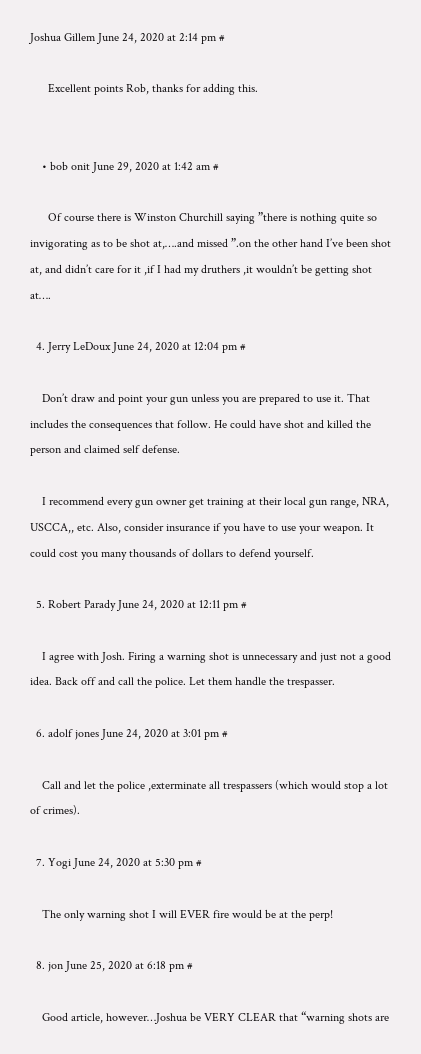Joshua Gillem June 24, 2020 at 2:14 pm #

      Excellent points Rob, thanks for adding this.


    • bob onit June 29, 2020 at 1:42 am #

      Of course there is Winston Churchill saying ”there is nothing quite so invigorating as to be shot at,….and missed ”.on the other hand I’ve been shot at, and didn’t care for it ,if I had my druthers ,it wouldn’t be getting shot at….

  4. Jerry LeDoux June 24, 2020 at 12:04 pm #

    Don’t draw and point your gun unless you are prepared to use it. That includes the consequences that follow. He could have shot and killed the person and claimed self defense.

    I recommend every gun owner get training at their local gun range, NRA, USCCA,, etc. Also, consider insurance if you have to use your weapon. It could cost you many thousands of dollars to defend yourself.

  5. Robert Parady June 24, 2020 at 12:11 pm #

    I agree with Josh. Firing a warning shot is unnecessary and just not a good idea. Back off and call the police. Let them handle the trespasser.

  6. adolf jones June 24, 2020 at 3:01 pm #

    Call and let the police ,exterminate all trespassers (which would stop a lot of crimes).

  7. Yogi June 24, 2020 at 5:30 pm #

    The only warning shot I will EVER fire would be at the perp!

  8. jon June 25, 2020 at 6:18 pm #

    Good article, however…Joshua be VERY CLEAR that “warning shots are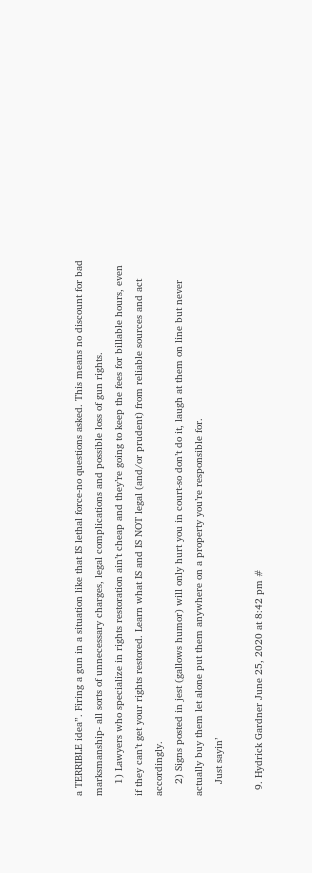a TERRIBLE idea”. Firing a gun in a situation like that IS lethal force-no questions asked. This means no discount for bad marksmanship- all sorts of unnecessary charges, legal complications and possible loss of gun rights.
    1) Lawyers who specialize in rights restoration ain’t cheap and they’re going to keep the fees for billable hours, even if they can’t get your rights restored. Learn what IS and IS NOT legal (and/or prudent) from reliable sources and act accordingly.
    2) Signs posted in jest (gallows humor) will only hurt you in court-so don’t do it, laugh at them on line but never actually buy them let alone put them anywhere on a property you’re responsible for.
    Just sayin’

  9. Hydrick Gardner June 25, 2020 at 8:42 pm #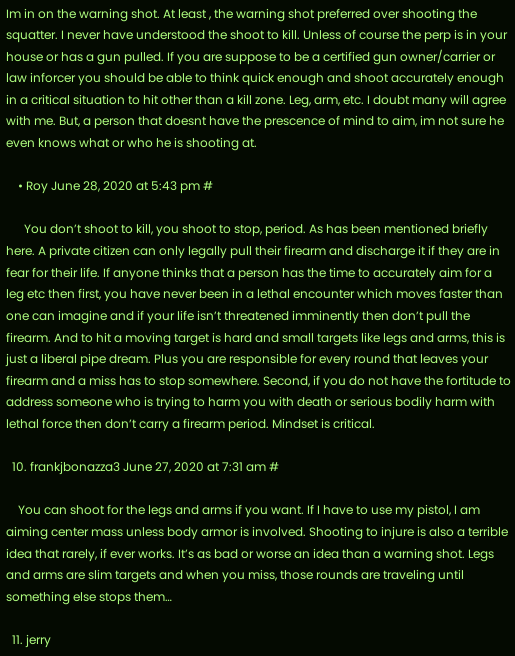Im in on the warning shot. At least , the warning shot preferred over shooting the squatter. I never have understood the shoot to kill. Unless of course the perp is in your house or has a gun pulled. If you are suppose to be a certified gun owner/carrier or law inforcer you should be able to think quick enough and shoot accurately enough in a critical situation to hit other than a kill zone. Leg, arm, etc. I doubt many will agree with me. But, a person that doesnt have the prescence of mind to aim, im not sure he even knows what or who he is shooting at.

    • Roy June 28, 2020 at 5:43 pm #

      You don’t shoot to kill, you shoot to stop, period. As has been mentioned briefly here. A private citizen can only legally pull their firearm and discharge it if they are in fear for their life. If anyone thinks that a person has the time to accurately aim for a leg etc then first, you have never been in a lethal encounter which moves faster than one can imagine and if your life isn’t threatened imminently then don’t pull the firearm. And to hit a moving target is hard and small targets like legs and arms, this is just a liberal pipe dream. Plus you are responsible for every round that leaves your firearm and a miss has to stop somewhere. Second, if you do not have the fortitude to address someone who is trying to harm you with death or serious bodily harm with lethal force then don’t carry a firearm period. Mindset is critical.

  10. frankjbonazza3 June 27, 2020 at 7:31 am #

    You can shoot for the legs and arms if you want. If I have to use my pistol, I am aiming center mass unless body armor is involved. Shooting to injure is also a terrible idea that rarely, if ever works. It’s as bad or worse an idea than a warning shot. Legs and arms are slim targets and when you miss, those rounds are traveling until something else stops them…

  11. jerry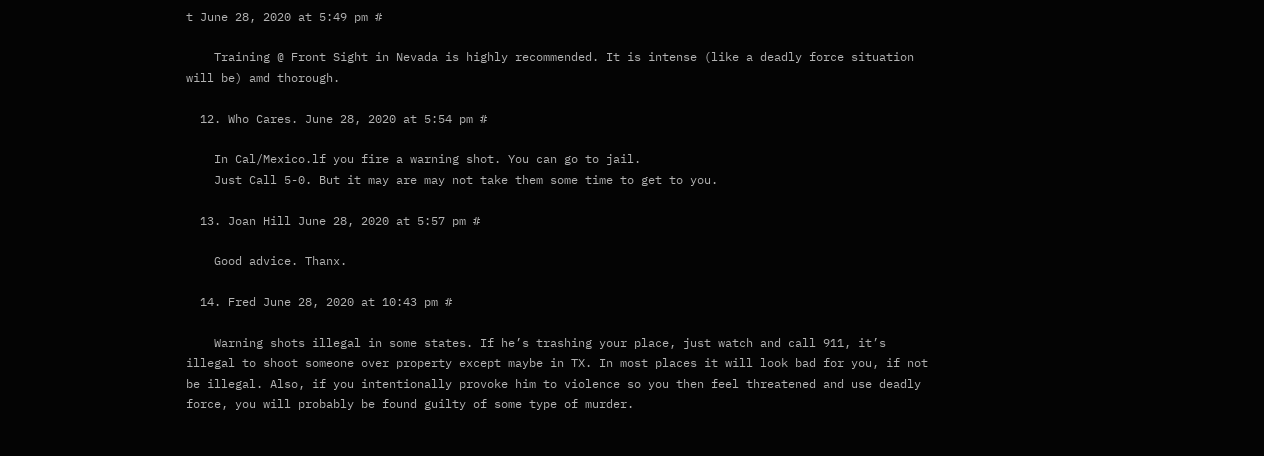t June 28, 2020 at 5:49 pm #

    Training @ Front Sight in Nevada is highly recommended. It is intense (like a deadly force situation will be) amd thorough.

  12. Who Cares. June 28, 2020 at 5:54 pm #

    In Cal/Mexico.lf you fire a warning shot. You can go to jail.
    Just Call 5-0. But it may are may not take them some time to get to you.

  13. Joan Hill June 28, 2020 at 5:57 pm #

    Good advice. Thanx.

  14. Fred June 28, 2020 at 10:43 pm #

    Warning shots illegal in some states. If he’s trashing your place, just watch and call 911, it’s illegal to shoot someone over property except maybe in TX. In most places it will look bad for you, if not be illegal. Also, if you intentionally provoke him to violence so you then feel threatened and use deadly force, you will probably be found guilty of some type of murder.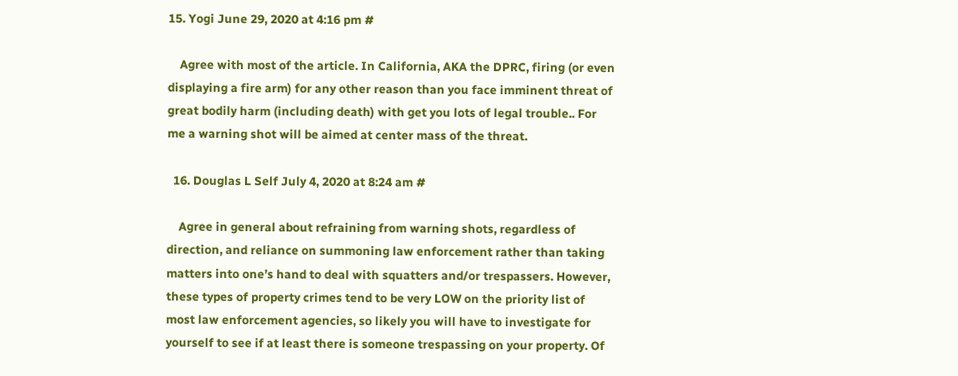15. Yogi June 29, 2020 at 4:16 pm #

    Agree with most of the article. In California, AKA the DPRC, firing (or even displaying a fire arm) for any other reason than you face imminent threat of great bodily harm (including death) with get you lots of legal trouble.. For me a warning shot will be aimed at center mass of the threat.

  16. Douglas L Self July 4, 2020 at 8:24 am #

    Agree in general about refraining from warning shots, regardless of direction, and reliance on summoning law enforcement rather than taking matters into one’s hand to deal with squatters and/or trespassers. However, these types of property crimes tend to be very LOW on the priority list of most law enforcement agencies, so likely you will have to investigate for yourself to see if at least there is someone trespassing on your property. Of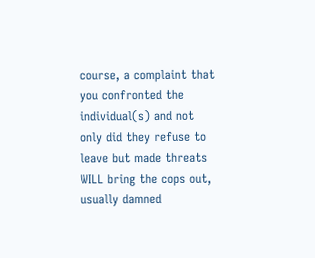course, a complaint that you confronted the individual(s) and not only did they refuse to leave but made threats WILL bring the cops out, usually damned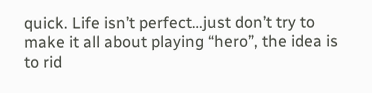quick. Life isn’t perfect…just don’t try to make it all about playing “hero”, the idea is to rid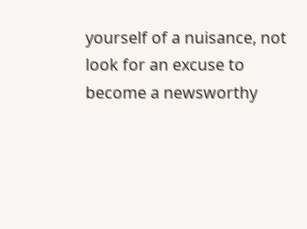yourself of a nuisance, not look for an excuse to become a newsworthy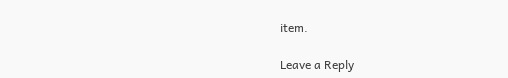item.

Leave a Reply